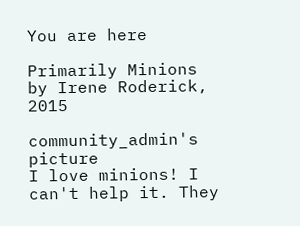You are here

Primarily Minions by Irene Roderick, 2015

community_admin's picture
I love minions! I can't help it. They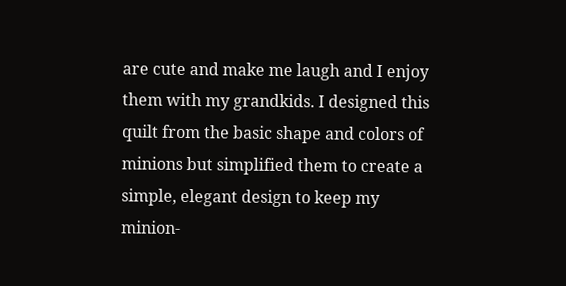are cute and make me laugh and I enjoy them with my grandkids. I designed this quilt from the basic shape and colors of minions but simplified them to create a simple, elegant design to keep my minion-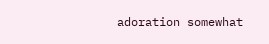adoration somewhat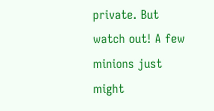private. But watch out! A few minions just might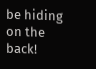be hiding on the back!